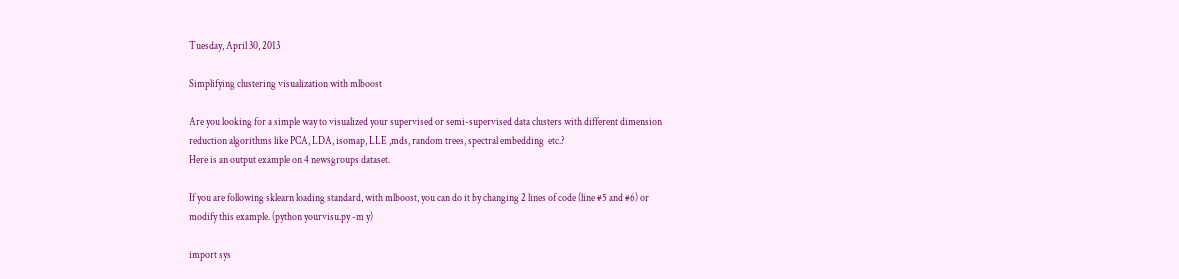Tuesday, April 30, 2013

Simplifying clustering visualization with mlboost

Are you looking for a simple way to visualized your supervised or semi-supervised data clusters with different dimension reduction algorithms like PCA, LDA, isomap, LLE ,mds, random trees, spectral embedding  etc.?
Here is an output example on 4 newsgroups dataset.

If you are following sklearn loading standard, with mlboost, you can do it by changing 2 lines of code (line #5 and #6) or modify this example. (python yourvisu.py -m y)

import sys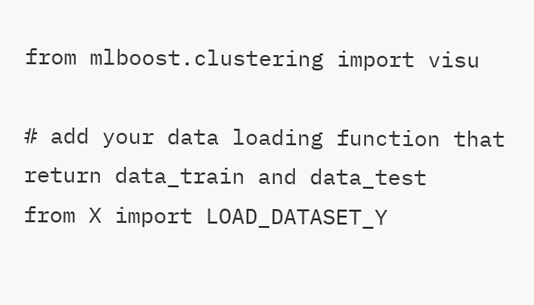from mlboost.clustering import visu

# add your data loading function that return data_train and data_test
from X import LOAD_DATASET_Y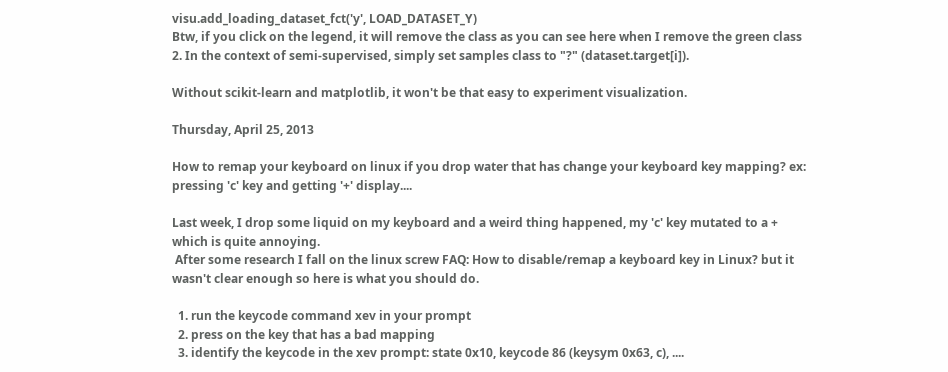visu.add_loading_dataset_fct('y', LOAD_DATASET_Y)
Btw, if you click on the legend, it will remove the class as you can see here when I remove the green class 2. In the context of semi-supervised, simply set samples class to "?" (dataset.target[i]).

Without scikit-learn and matplotlib, it won't be that easy to experiment visualization.

Thursday, April 25, 2013

How to remap your keyboard on linux if you drop water that has change your keyboard key mapping? ex: pressing 'c' key and getting '+' display....

Last week, I drop some liquid on my keyboard and a weird thing happened, my 'c' key mutated to a + which is quite annoying.
 After some research I fall on the linux screw FAQ: How to disable/remap a keyboard key in Linux? but it wasn't clear enough so here is what you should do.

  1. run the keycode command xev in your prompt
  2. press on the key that has a bad mapping
  3. identify the keycode in the xev prompt: state 0x10, keycode 86 (keysym 0x63, c), ....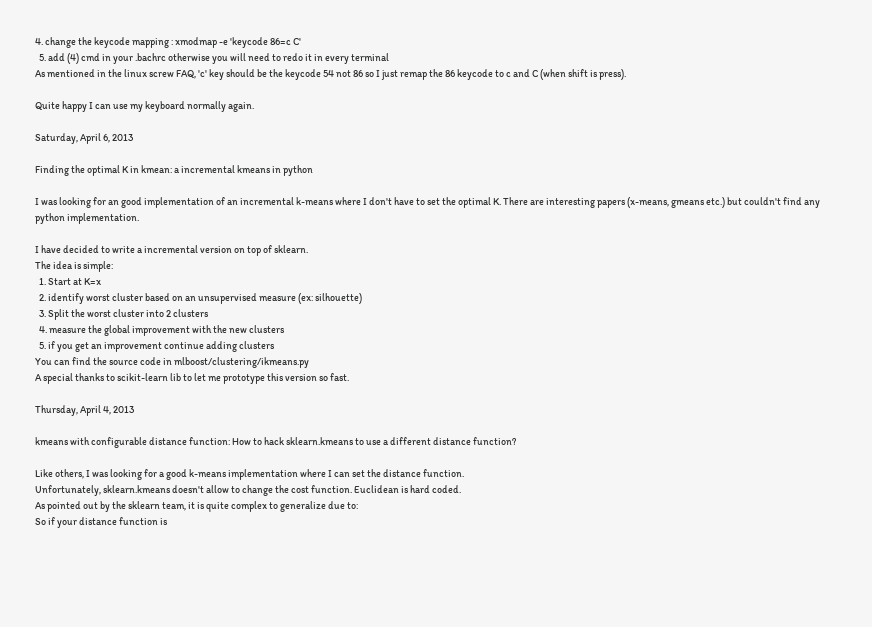4. change the keycode mapping : xmodmap -e 'keycode 86=c C'
  5. add (4) cmd in your .bachrc otherwise you will need to redo it in every terminal
As mentioned in the linux screw FAQ, 'c' key should be the keycode 54 not 86 so I just remap the 86 keycode to c and C (when shift is press).

Quite happy I can use my keyboard normally again.

Saturday, April 6, 2013

Finding the optimal K in kmean: a incremental kmeans in python

I was looking for an good implementation of an incremental k-means where I don't have to set the optimal K. There are interesting papers (x-means, gmeans etc.) but couldn't find any python implementation.

I have decided to write a incremental version on top of sklearn.
The idea is simple:
  1. Start at K=x
  2. identify worst cluster based on an unsupervised measure (ex: silhouette)
  3. Split the worst cluster into 2 clusters
  4. measure the global improvement with the new clusters
  5. if you get an improvement continue adding clusters
You can find the source code in mlboost/clustering/ikmeans.py
A special thanks to scikit-learn lib to let me prototype this version so fast.

Thursday, April 4, 2013

kmeans with configurable distance function: How to hack sklearn.kmeans to use a different distance function?

Like others, I was looking for a good k-means implementation where I can set the distance function.
Unfortunately, sklearn.kmeans doesn't allow to change the cost function. Euclidean is hard coded.
As pointed out by the sklearn team, it is quite complex to generalize due to:
So if your distance function is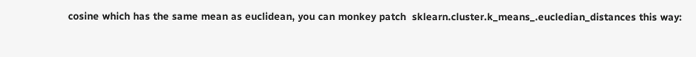cosine which has the same mean as euclidean, you can monkey patch  sklearn.cluster.k_means_.eucledian_distances this way: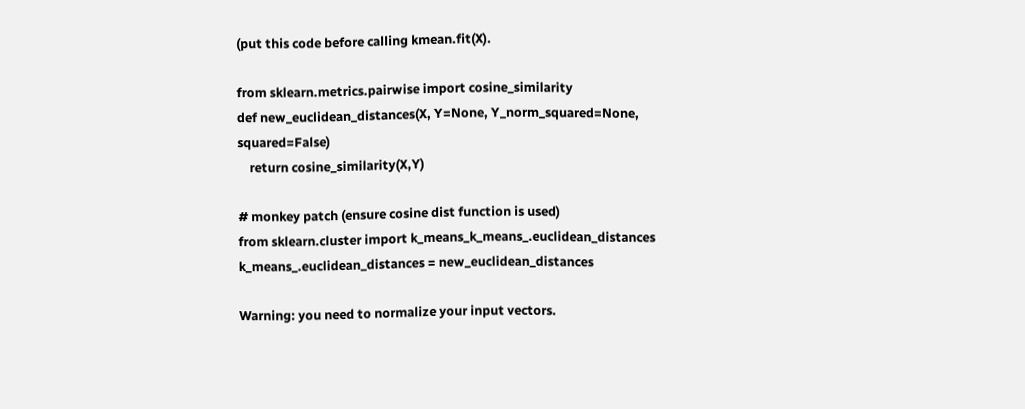(put this code before calling kmean.fit(X).

from sklearn.metrics.pairwise import cosine_similarity
def new_euclidean_distances(X, Y=None, Y_norm_squared=None, squared=False)
    return cosine_similarity(X,Y)

# monkey patch (ensure cosine dist function is used)
from sklearn.cluster import k_means_k_means_.euclidean_distances
k_means_.euclidean_distances = new_euclidean_distances

Warning: you need to normalize your input vectors.